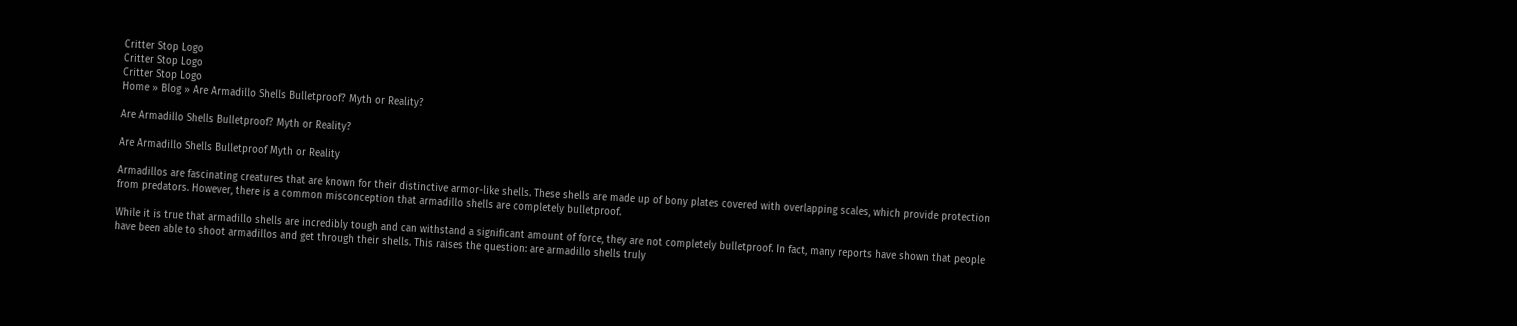Critter Stop Logo
Critter Stop Logo
Critter Stop Logo
Home » Blog » Are Armadillo Shells Bulletproof? Myth or Reality?

Are Armadillo Shells Bulletproof? Myth or Reality?

Are Armadillo Shells Bulletproof Myth or Reality

Armadillos are fascinating creatures that are known for their distinctive armor-like shells. These shells are made up of bony plates covered with overlapping scales, which provide protection from predators. However, there is a common misconception that armadillo shells are completely bulletproof.

While it is true that armadillo shells are incredibly tough and can withstand a significant amount of force, they are not completely bulletproof. In fact, many reports have shown that people have been able to shoot armadillos and get through their shells. This raises the question: are armadillo shells truly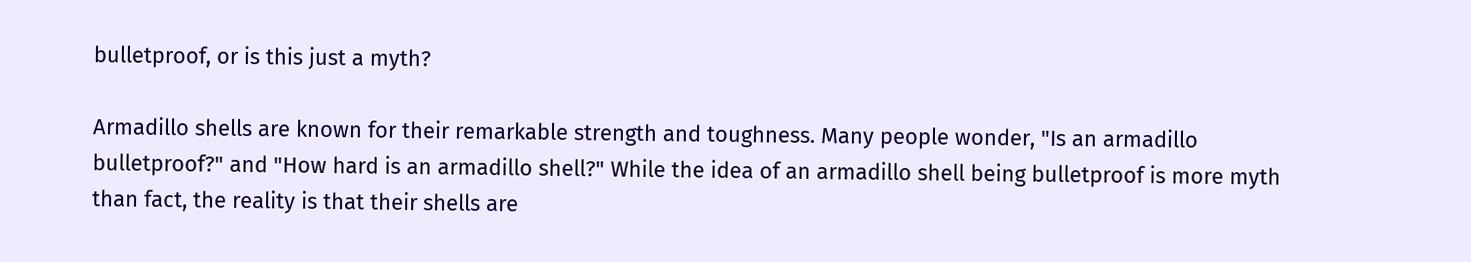bulletproof, or is this just a myth?

Armadillo shells are known for their remarkable strength and toughness. Many people wonder, "Is an armadillo bulletproof?" and "How hard is an armadillo shell?" While the idea of an armadillo shell being bulletproof is more myth than fact, the reality is that their shells are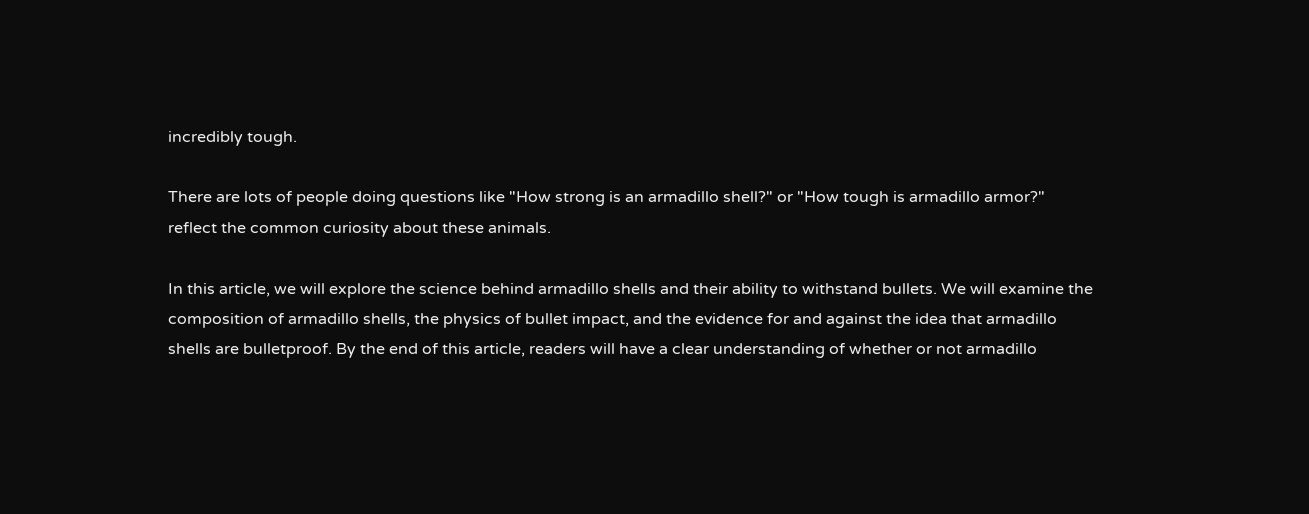incredibly tough.

There are lots of people doing questions like "How strong is an armadillo shell?" or "How tough is armadillo armor?" reflect the common curiosity about these animals.

In this article, we will explore the science behind armadillo shells and their ability to withstand bullets. We will examine the composition of armadillo shells, the physics of bullet impact, and the evidence for and against the idea that armadillo shells are bulletproof. By the end of this article, readers will have a clear understanding of whether or not armadillo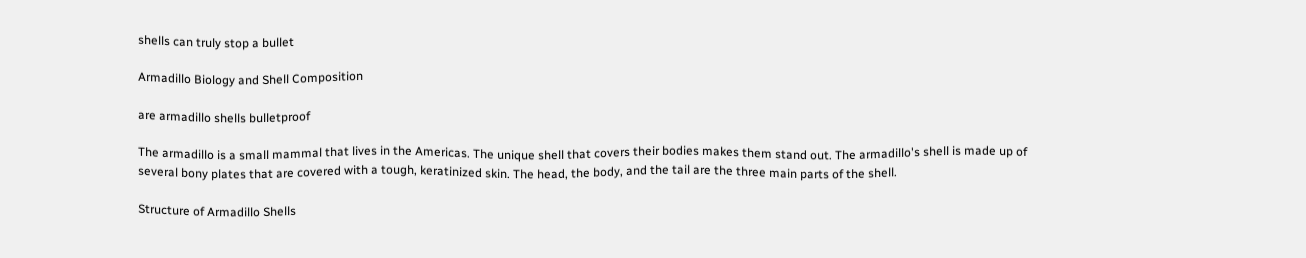shells can truly stop a bullet

Armadillo Biology and Shell Composition

are armadillo shells bulletproof

The armadillo is a small mammal that lives in the Americas. The unique shell that covers their bodies makes them stand out. The armadillo's shell is made up of several bony plates that are covered with a tough, keratinized skin. The head, the body, and the tail are the three main parts of the shell.

Structure of Armadillo Shells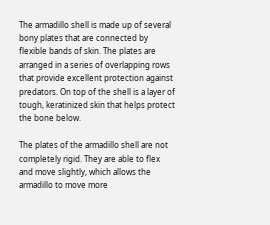The armadillo shell is made up of several bony plates that are connected by flexible bands of skin. The plates are arranged in a series of overlapping rows that provide excellent protection against predators. On top of the shell is a layer of tough, keratinized skin that helps protect the bone below.

The plates of the armadillo shell are not completely rigid. They are able to flex and move slightly, which allows the armadillo to move more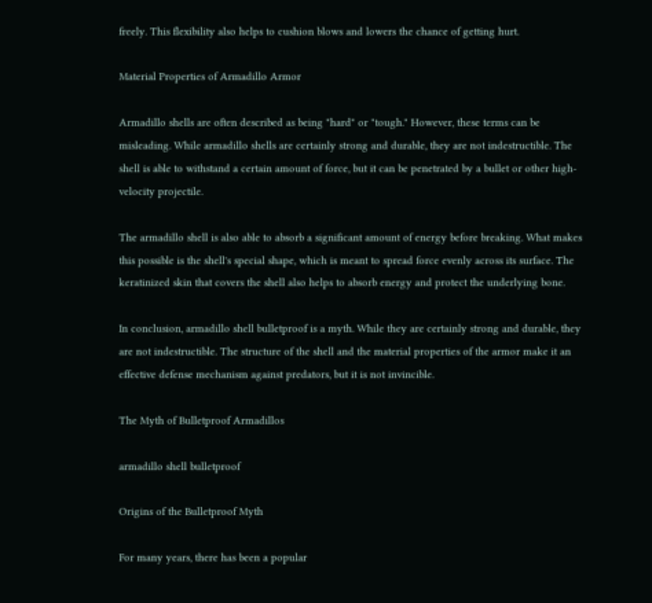freely. This flexibility also helps to cushion blows and lowers the chance of getting hurt.

Material Properties of Armadillo Armor

Armadillo shells are often described as being "hard" or "tough." However, these terms can be misleading. While armadillo shells are certainly strong and durable, they are not indestructible. The shell is able to withstand a certain amount of force, but it can be penetrated by a bullet or other high-velocity projectile.

The armadillo shell is also able to absorb a significant amount of energy before breaking. What makes this possible is the shell's special shape, which is meant to spread force evenly across its surface. The keratinized skin that covers the shell also helps to absorb energy and protect the underlying bone.

In conclusion, armadillo shell bulletproof is a myth. While they are certainly strong and durable, they are not indestructible. The structure of the shell and the material properties of the armor make it an effective defense mechanism against predators, but it is not invincible.

The Myth of Bulletproof Armadillos

armadillo shell bulletproof

Origins of the Bulletproof Myth

For many years, there has been a popular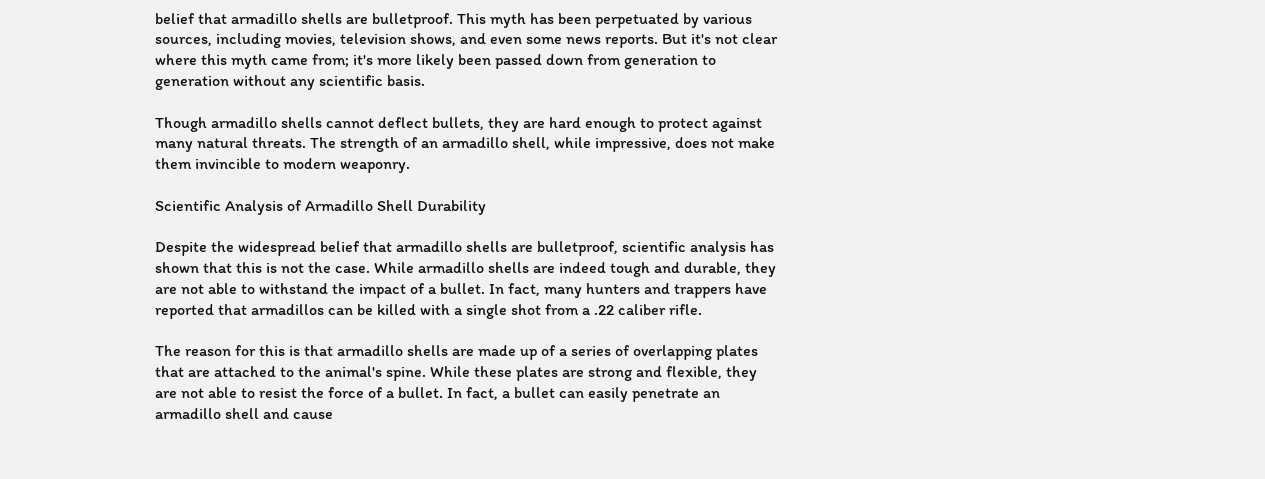belief that armadillo shells are bulletproof. This myth has been perpetuated by various sources, including movies, television shows, and even some news reports. But it's not clear where this myth came from; it's more likely been passed down from generation to generation without any scientific basis.

Though armadillo shells cannot deflect bullets, they are hard enough to protect against many natural threats. The strength of an armadillo shell, while impressive, does not make them invincible to modern weaponry.

Scientific Analysis of Armadillo Shell Durability

Despite the widespread belief that armadillo shells are bulletproof, scientific analysis has shown that this is not the case. While armadillo shells are indeed tough and durable, they are not able to withstand the impact of a bullet. In fact, many hunters and trappers have reported that armadillos can be killed with a single shot from a .22 caliber rifle.

The reason for this is that armadillo shells are made up of a series of overlapping plates that are attached to the animal's spine. While these plates are strong and flexible, they are not able to resist the force of a bullet. In fact, a bullet can easily penetrate an armadillo shell and cause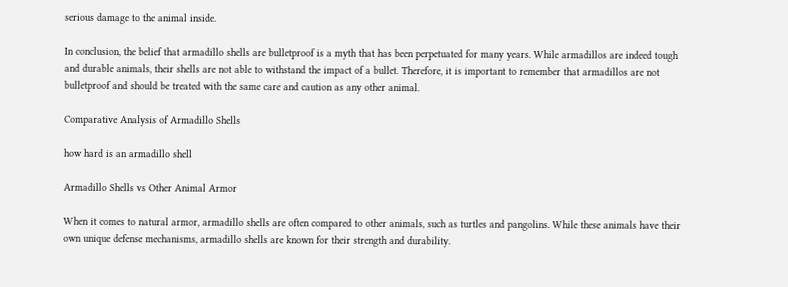serious damage to the animal inside.

In conclusion, the belief that armadillo shells are bulletproof is a myth that has been perpetuated for many years. While armadillos are indeed tough and durable animals, their shells are not able to withstand the impact of a bullet. Therefore, it is important to remember that armadillos are not bulletproof and should be treated with the same care and caution as any other animal.

Comparative Analysis of Armadillo Shells

how hard is an armadillo shell

Armadillo Shells vs Other Animal Armor

When it comes to natural armor, armadillo shells are often compared to other animals, such as turtles and pangolins. While these animals have their own unique defense mechanisms, armadillo shells are known for their strength and durability.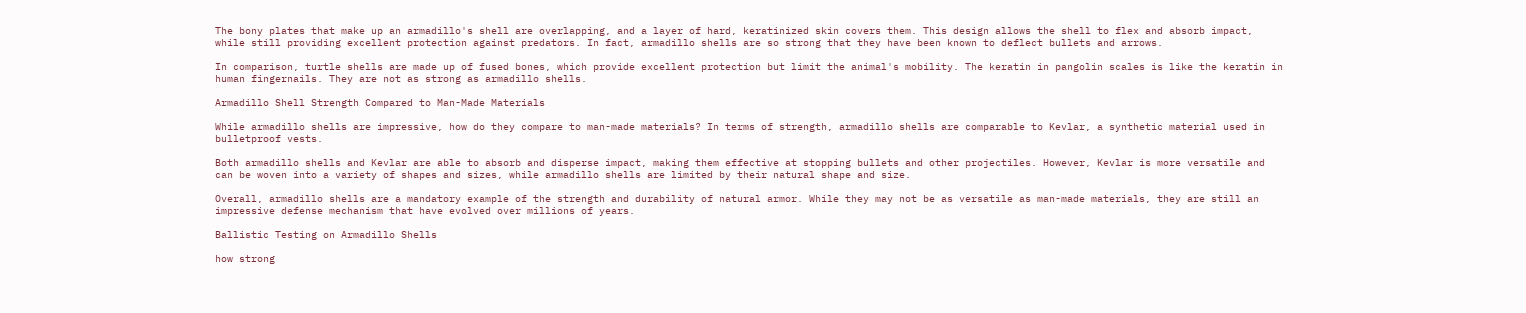The bony plates that make up an armadillo's shell are overlapping, and a layer of hard, keratinized skin covers them. This design allows the shell to flex and absorb impact, while still providing excellent protection against predators. In fact, armadillo shells are so strong that they have been known to deflect bullets and arrows.

In comparison, turtle shells are made up of fused bones, which provide excellent protection but limit the animal's mobility. The keratin in pangolin scales is like the keratin in human fingernails. They are not as strong as armadillo shells.

Armadillo Shell Strength Compared to Man-Made Materials

While armadillo shells are impressive, how do they compare to man-made materials? In terms of strength, armadillo shells are comparable to Kevlar, a synthetic material used in bulletproof vests.

Both armadillo shells and Kevlar are able to absorb and disperse impact, making them effective at stopping bullets and other projectiles. However, Kevlar is more versatile and can be woven into a variety of shapes and sizes, while armadillo shells are limited by their natural shape and size.

Overall, armadillo shells are a mandatory example of the strength and durability of natural armor. While they may not be as versatile as man-made materials, they are still an impressive defense mechanism that have evolved over millions of years.

Ballistic Testing on Armadillo Shells

how strong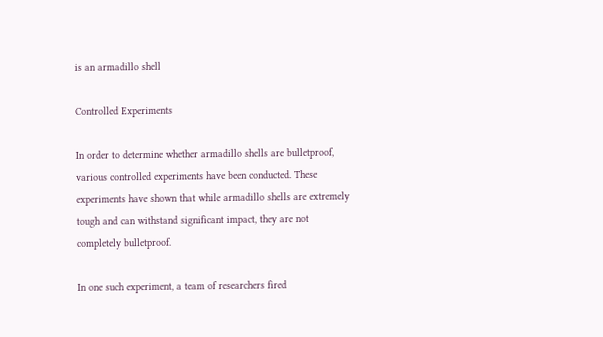is an armadillo shell

Controlled Experiments

In order to determine whether armadillo shells are bulletproof, various controlled experiments have been conducted. These experiments have shown that while armadillo shells are extremely tough and can withstand significant impact, they are not completely bulletproof.

In one such experiment, a team of researchers fired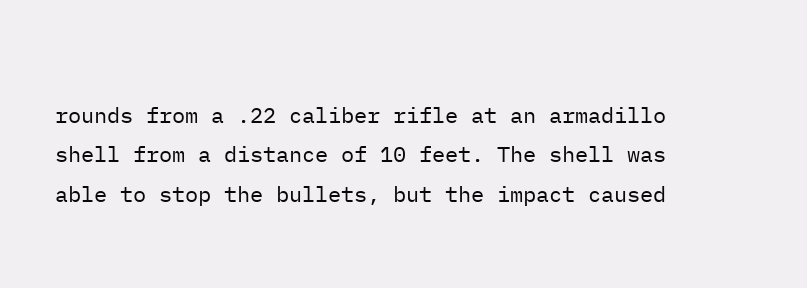rounds from a .22 caliber rifle at an armadillo shell from a distance of 10 feet. The shell was able to stop the bullets, but the impact caused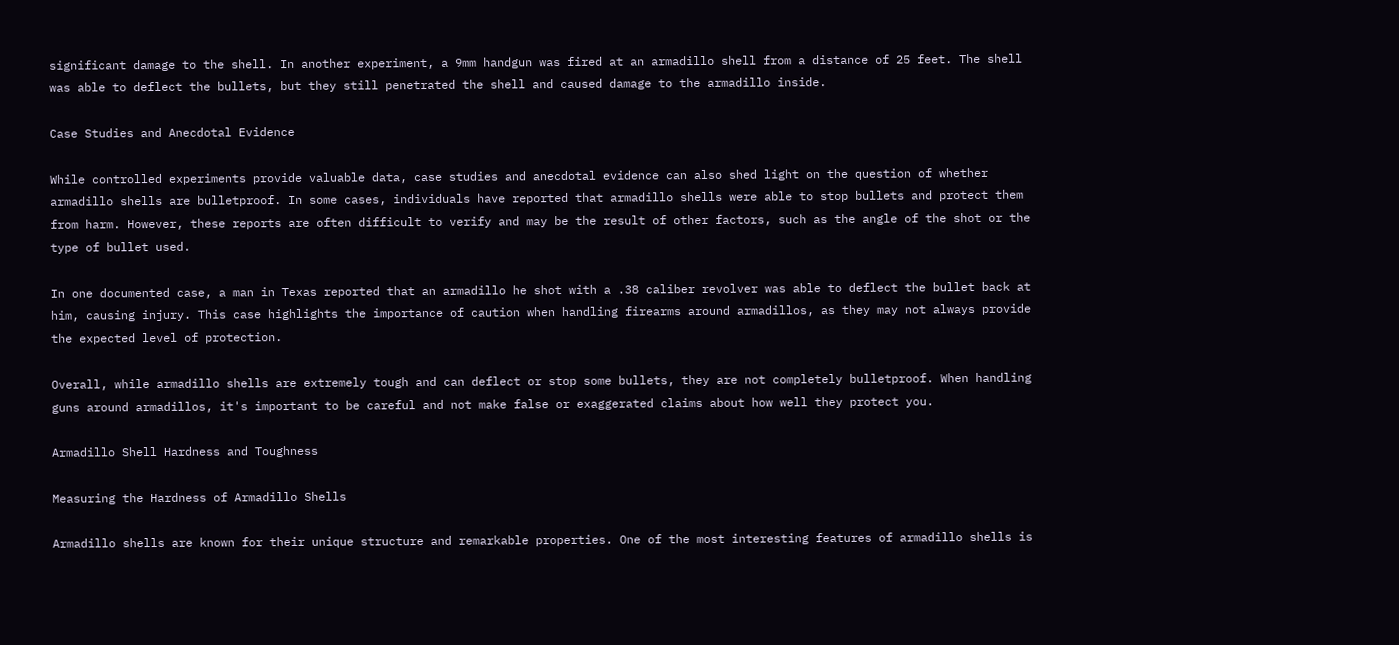significant damage to the shell. In another experiment, a 9mm handgun was fired at an armadillo shell from a distance of 25 feet. The shell was able to deflect the bullets, but they still penetrated the shell and caused damage to the armadillo inside.

Case Studies and Anecdotal Evidence

While controlled experiments provide valuable data, case studies and anecdotal evidence can also shed light on the question of whether armadillo shells are bulletproof. In some cases, individuals have reported that armadillo shells were able to stop bullets and protect them from harm. However, these reports are often difficult to verify and may be the result of other factors, such as the angle of the shot or the type of bullet used.

In one documented case, a man in Texas reported that an armadillo he shot with a .38 caliber revolver was able to deflect the bullet back at him, causing injury. This case highlights the importance of caution when handling firearms around armadillos, as they may not always provide the expected level of protection.

Overall, while armadillo shells are extremely tough and can deflect or stop some bullets, they are not completely bulletproof. When handling guns around armadillos, it's important to be careful and not make false or exaggerated claims about how well they protect you.

Armadillo Shell Hardness and Toughness

Measuring the Hardness of Armadillo Shells

Armadillo shells are known for their unique structure and remarkable properties. One of the most interesting features of armadillo shells is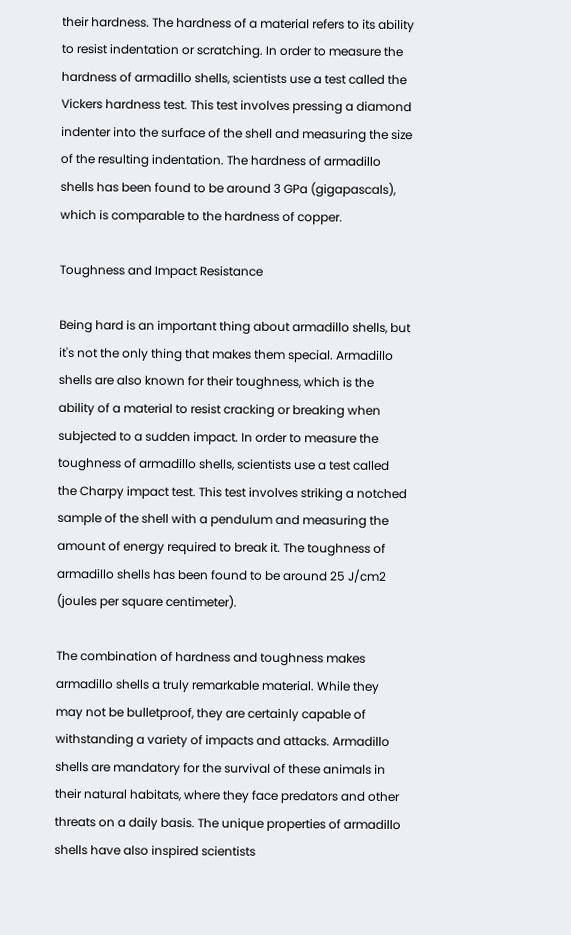their hardness. The hardness of a material refers to its ability to resist indentation or scratching. In order to measure the hardness of armadillo shells, scientists use a test called the Vickers hardness test. This test involves pressing a diamond indenter into the surface of the shell and measuring the size of the resulting indentation. The hardness of armadillo shells has been found to be around 3 GPa (gigapascals), which is comparable to the hardness of copper.

Toughness and Impact Resistance

Being hard is an important thing about armadillo shells, but it's not the only thing that makes them special. Armadillo shells are also known for their toughness, which is the ability of a material to resist cracking or breaking when subjected to a sudden impact. In order to measure the toughness of armadillo shells, scientists use a test called the Charpy impact test. This test involves striking a notched sample of the shell with a pendulum and measuring the amount of energy required to break it. The toughness of armadillo shells has been found to be around 25 J/cm2 (joules per square centimeter).

The combination of hardness and toughness makes armadillo shells a truly remarkable material. While they may not be bulletproof, they are certainly capable of withstanding a variety of impacts and attacks. Armadillo shells are mandatory for the survival of these animals in their natural habitats, where they face predators and other threats on a daily basis. The unique properties of armadillo shells have also inspired scientists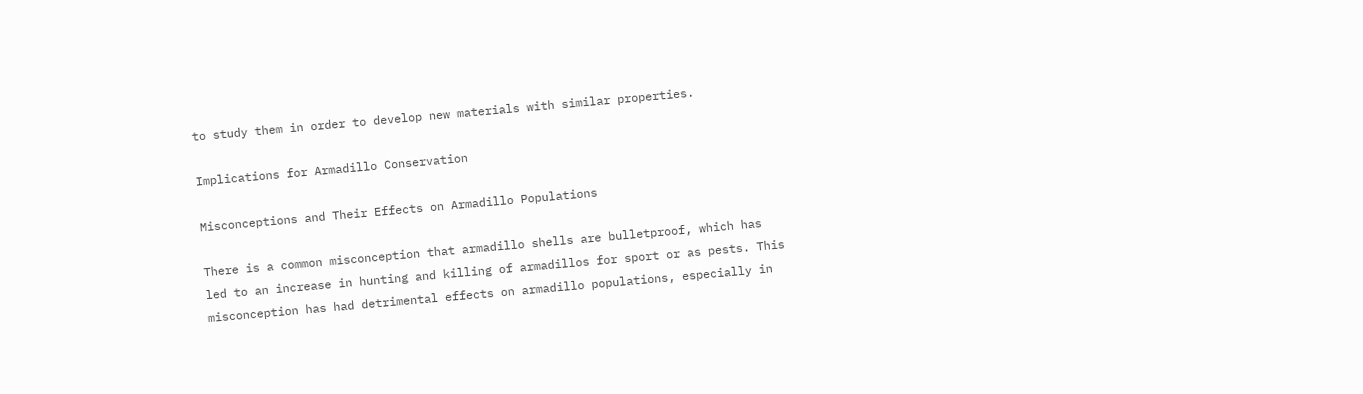to study them in order to develop new materials with similar properties.

Implications for Armadillo Conservation

Misconceptions and Their Effects on Armadillo Populations

There is a common misconception that armadillo shells are bulletproof, which has led to an increase in hunting and killing of armadillos for sport or as pests. This misconception has had detrimental effects on armadillo populations, especially in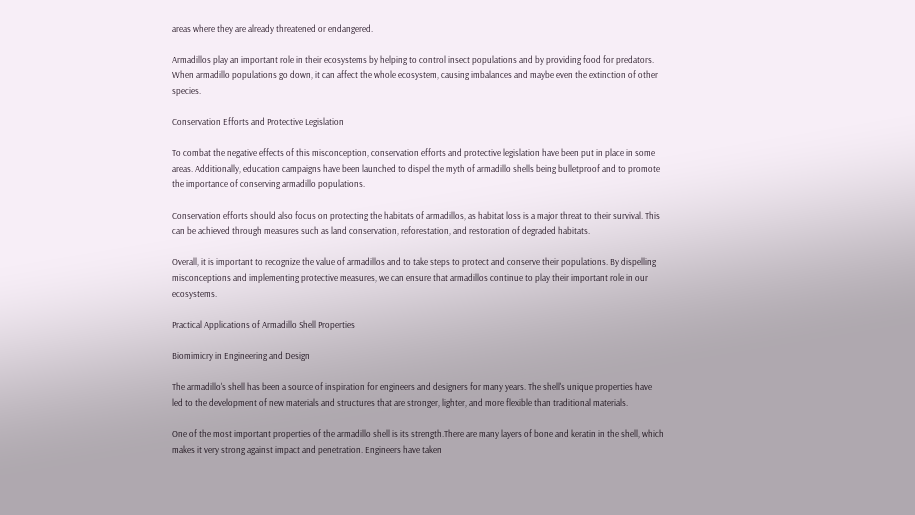areas where they are already threatened or endangered.

Armadillos play an important role in their ecosystems by helping to control insect populations and by providing food for predators. When armadillo populations go down, it can affect the whole ecosystem, causing imbalances and maybe even the extinction of other species.

Conservation Efforts and Protective Legislation

To combat the negative effects of this misconception, conservation efforts and protective legislation have been put in place in some areas. Additionally, education campaigns have been launched to dispel the myth of armadillo shells being bulletproof and to promote the importance of conserving armadillo populations.

Conservation efforts should also focus on protecting the habitats of armadillos, as habitat loss is a major threat to their survival. This can be achieved through measures such as land conservation, reforestation, and restoration of degraded habitats.

Overall, it is important to recognize the value of armadillos and to take steps to protect and conserve their populations. By dispelling misconceptions and implementing protective measures, we can ensure that armadillos continue to play their important role in our ecosystems.

Practical Applications of Armadillo Shell Properties

Biomimicry in Engineering and Design

The armadillo's shell has been a source of inspiration for engineers and designers for many years. The shell's unique properties have led to the development of new materials and structures that are stronger, lighter, and more flexible than traditional materials.

One of the most important properties of the armadillo shell is its strength.There are many layers of bone and keratin in the shell, which makes it very strong against impact and penetration. Engineers have taken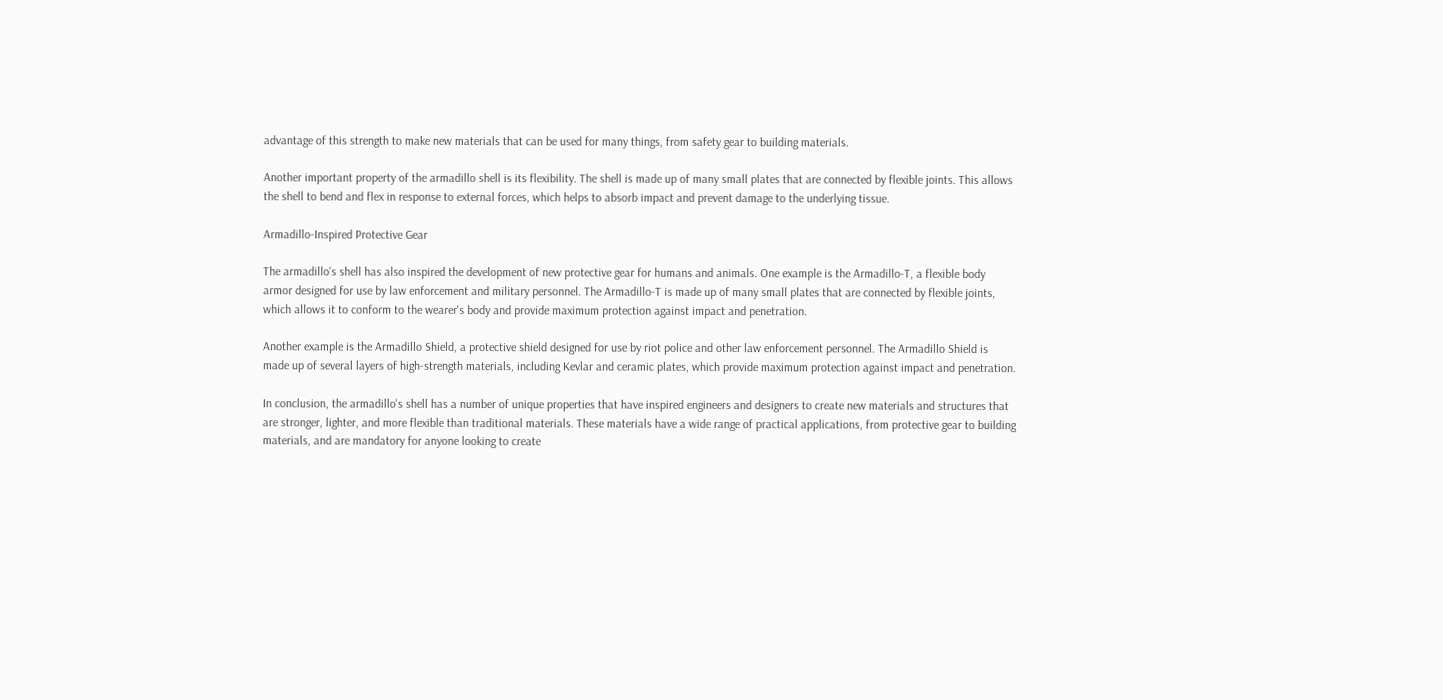advantage of this strength to make new materials that can be used for many things, from safety gear to building materials.

Another important property of the armadillo shell is its flexibility. The shell is made up of many small plates that are connected by flexible joints. This allows the shell to bend and flex in response to external forces, which helps to absorb impact and prevent damage to the underlying tissue.

Armadillo-Inspired Protective Gear

The armadillo's shell has also inspired the development of new protective gear for humans and animals. One example is the Armadillo-T, a flexible body armor designed for use by law enforcement and military personnel. The Armadillo-T is made up of many small plates that are connected by flexible joints, which allows it to conform to the wearer's body and provide maximum protection against impact and penetration.

Another example is the Armadillo Shield, a protective shield designed for use by riot police and other law enforcement personnel. The Armadillo Shield is made up of several layers of high-strength materials, including Kevlar and ceramic plates, which provide maximum protection against impact and penetration.

In conclusion, the armadillo's shell has a number of unique properties that have inspired engineers and designers to create new materials and structures that are stronger, lighter, and more flexible than traditional materials. These materials have a wide range of practical applications, from protective gear to building materials, and are mandatory for anyone looking to create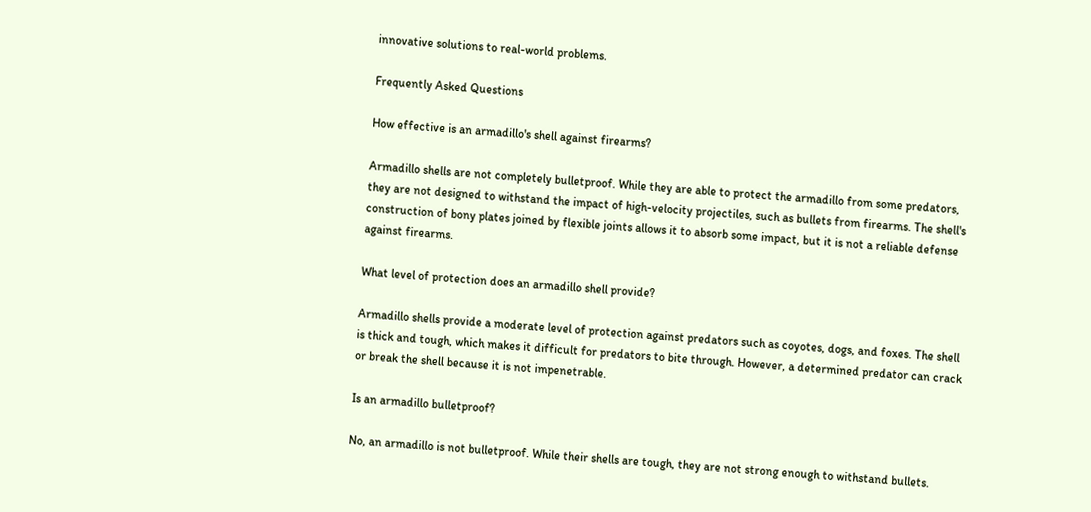innovative solutions to real-world problems.

Frequently Asked Questions

How effective is an armadillo's shell against firearms?

Armadillo shells are not completely bulletproof. While they are able to protect the armadillo from some predators, they are not designed to withstand the impact of high-velocity projectiles, such as bullets from firearms. The shell's construction of bony plates joined by flexible joints allows it to absorb some impact, but it is not a reliable defense against firearms.

What level of protection does an armadillo shell provide?

Armadillo shells provide a moderate level of protection against predators such as coyotes, dogs, and foxes. The shell is thick and tough, which makes it difficult for predators to bite through. However, a determined predator can crack or break the shell because it is not impenetrable.

Is an armadillo bulletproof?

No, an armadillo is not bulletproof. While their shells are tough, they are not strong enough to withstand bullets.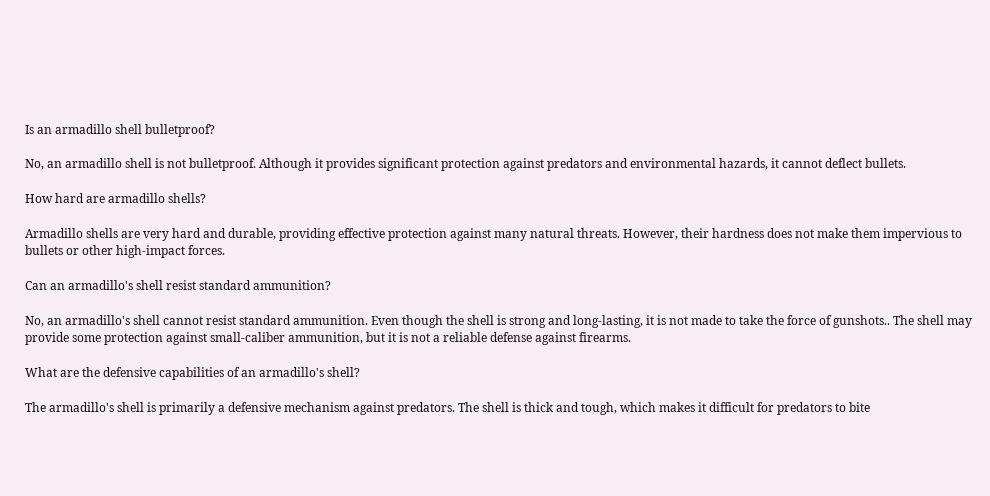Is an armadillo shell bulletproof?

No, an armadillo shell is not bulletproof. Although it provides significant protection against predators and environmental hazards, it cannot deflect bullets.

How hard are armadillo shells?

Armadillo shells are very hard and durable, providing effective protection against many natural threats. However, their hardness does not make them impervious to bullets or other high-impact forces.

Can an armadillo's shell resist standard ammunition?

No, an armadillo's shell cannot resist standard ammunition. Even though the shell is strong and long-lasting, it is not made to take the force of gunshots.. The shell may provide some protection against small-caliber ammunition, but it is not a reliable defense against firearms.

What are the defensive capabilities of an armadillo's shell?

The armadillo's shell is primarily a defensive mechanism against predators. The shell is thick and tough, which makes it difficult for predators to bite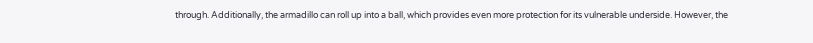through. Additionally, the armadillo can roll up into a ball, which provides even more protection for its vulnerable underside. However, the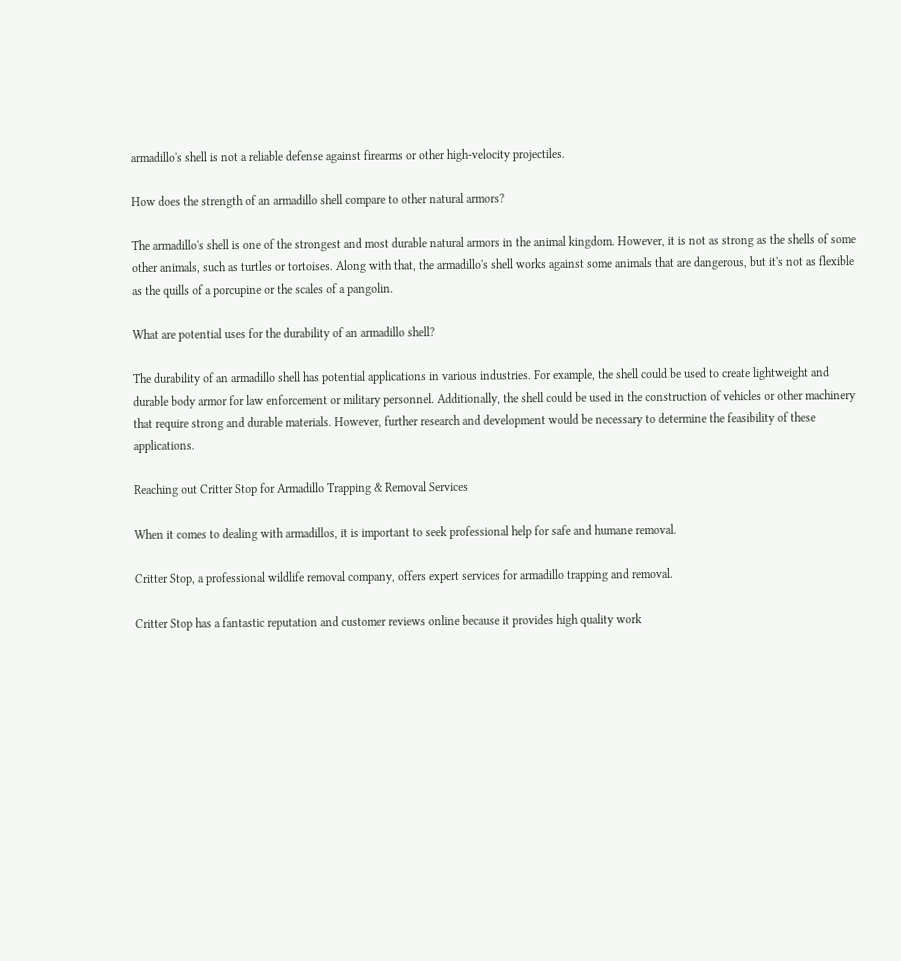armadillo's shell is not a reliable defense against firearms or other high-velocity projectiles.

How does the strength of an armadillo shell compare to other natural armors?

The armadillo's shell is one of the strongest and most durable natural armors in the animal kingdom. However, it is not as strong as the shells of some other animals, such as turtles or tortoises. Along with that, the armadillo's shell works against some animals that are dangerous, but it's not as flexible as the quills of a porcupine or the scales of a pangolin.

What are potential uses for the durability of an armadillo shell?

The durability of an armadillo shell has potential applications in various industries. For example, the shell could be used to create lightweight and durable body armor for law enforcement or military personnel. Additionally, the shell could be used in the construction of vehicles or other machinery that require strong and durable materials. However, further research and development would be necessary to determine the feasibility of these applications.

Reaching out Critter Stop for Armadillo Trapping & Removal Services

When it comes to dealing with armadillos, it is important to seek professional help for safe and humane removal.

Critter Stop, a professional wildlife removal company, offers expert services for armadillo trapping and removal.

Critter Stop has a fantastic reputation and customer reviews online because it provides high quality work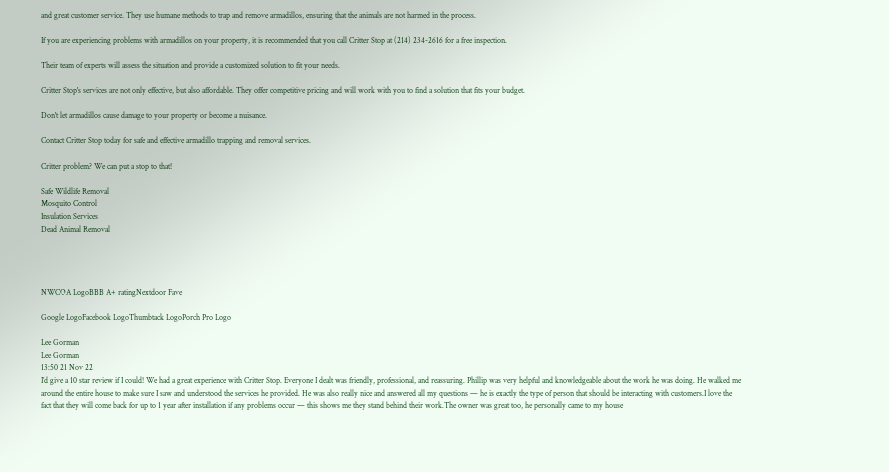and great customer service. They use humane methods to trap and remove armadillos, ensuring that the animals are not harmed in the process.

If you are experiencing problems with armadillos on your property, it is recommended that you call Critter Stop at (214) 234-2616 for a free inspection.

Their team of experts will assess the situation and provide a customized solution to fit your needs.

Critter Stop's services are not only effective, but also affordable. They offer competitive pricing and will work with you to find a solution that fits your budget.

Don't let armadillos cause damage to your property or become a nuisance.

Contact Critter Stop today for safe and effective armadillo trapping and removal services.

Critter problem? We can put a stop to that!

Safe Wildlife Removal
Mosquito Control
Insulation Services
Dead Animal Removal




NWCOA LogoBBB A+ ratingNextdoor Fave

Google LogoFacebook LogoThumbtack LogoPorch Pro Logo

Lee Gorman
Lee Gorman
13:50 21 Nov 22
I’d give a 10 star review if I could! We had a great experience with Critter Stop. Everyone I dealt was friendly, professional, and reassuring. Phillip was very helpful and knowledgeable about the work he was doing. He walked me around the entire house to make sure I saw and understood the services he provided. He was also really nice and answered all my questions — he is exactly the type of person that should be interacting with customers.I love the fact that they will come back for up to 1 year after installation if any problems occur — this shows me they stand behind their work.The owner was great too, he personally came to my house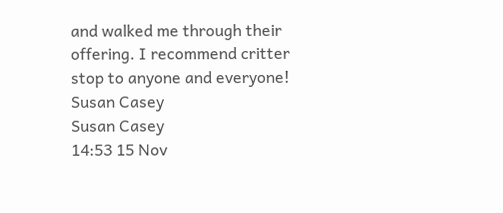and walked me through their offering. I recommend critter stop to anyone and everyone!
Susan Casey
Susan Casey
14:53 15 Nov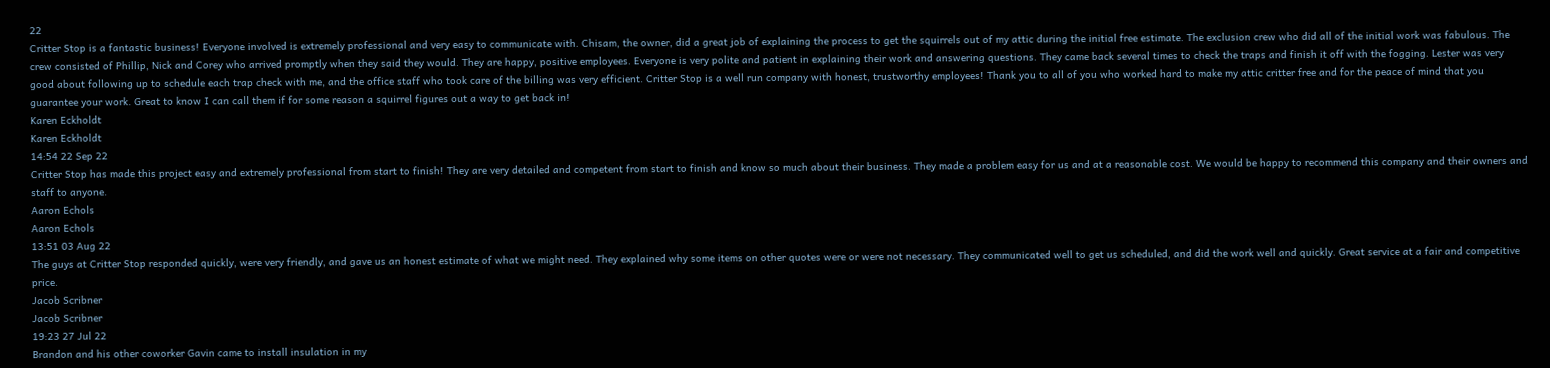22
Critter Stop is a fantastic business! Everyone involved is extremely professional and very easy to communicate with. Chisam, the owner, did a great job of explaining the process to get the squirrels out of my attic during the initial free estimate. The exclusion crew who did all of the initial work was fabulous. The crew consisted of Phillip, Nick and Corey who arrived promptly when they said they would. They are happy, positive employees. Everyone is very polite and patient in explaining their work and answering questions. They came back several times to check the traps and finish it off with the fogging. Lester was very good about following up to schedule each trap check with me, and the office staff who took care of the billing was very efficient. Critter Stop is a well run company with honest, trustworthy employees! Thank you to all of you who worked hard to make my attic critter free and for the peace of mind that you guarantee your work. Great to know I can call them if for some reason a squirrel figures out a way to get back in!
Karen Eckholdt
Karen Eckholdt
14:54 22 Sep 22
Critter Stop has made this project easy and extremely professional from start to finish! They are very detailed and competent from start to finish and know so much about their business. They made a problem easy for us and at a reasonable cost. We would be happy to recommend this company and their owners and staff to anyone.
Aaron Echols
Aaron Echols
13:51 03 Aug 22
The guys at Critter Stop responded quickly, were very friendly, and gave us an honest estimate of what we might need. They explained why some items on other quotes were or were not necessary. They communicated well to get us scheduled, and did the work well and quickly. Great service at a fair and competitive price.
Jacob Scribner
Jacob Scribner
19:23 27 Jul 22
Brandon and his other coworker Gavin came to install insulation in my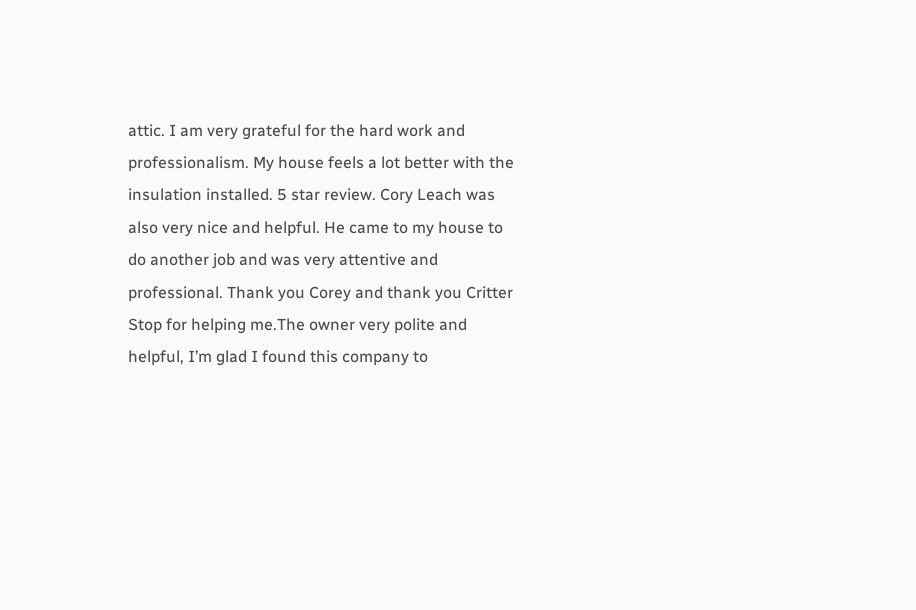attic. I am very grateful for the hard work and professionalism. My house feels a lot better with the insulation installed. 5 star review. Cory Leach was also very nice and helpful. He came to my house to do another job and was very attentive and professional. Thank you Corey and thank you Critter Stop for helping me.The owner very polite and helpful, I’m glad I found this company to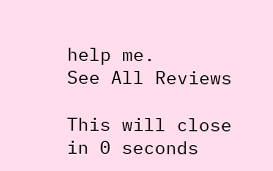help me.
See All Reviews

This will close in 0 seconds